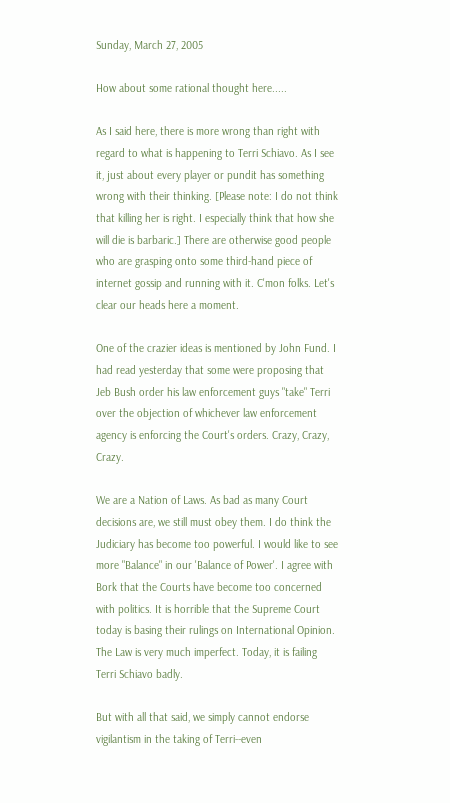Sunday, March 27, 2005

How about some rational thought here.....

As I said here, there is more wrong than right with regard to what is happening to Terri Schiavo. As I see it, just about every player or pundit has something wrong with their thinking. [Please note: I do not think that killing her is right. I especially think that how she will die is barbaric.] There are otherwise good people who are grasping onto some third-hand piece of internet gossip and running with it. C'mon folks. Let's clear our heads here a moment.

One of the crazier ideas is mentioned by John Fund. I had read yesterday that some were proposing that Jeb Bush order his law enforcement guys "take" Terri over the objection of whichever law enforcement agency is enforcing the Court's orders. Crazy, Crazy, Crazy.

We are a Nation of Laws. As bad as many Court decisions are, we still must obey them. I do think the Judiciary has become too powerful. I would like to see more "Balance" in our 'Balance of Power'. I agree with Bork that the Courts have become too concerned with politics. It is horrible that the Supreme Court today is basing their rulings on International Opinion. The Law is very much imperfect. Today, it is failing Terri Schiavo badly.

But with all that said, we simply cannot endorse vigilantism in the taking of Terri--even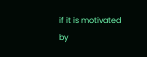if it is motivated by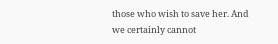those who wish to save her. And we certainly cannot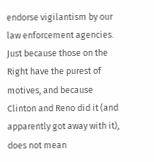endorse vigilantism by our law enforcement agencies. Just because those on the Right have the purest of motives, and because Clinton and Reno did it (and apparently got away with it), does not mean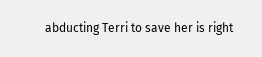abducting Terri to save her is right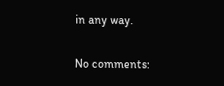in any way.

No comments: